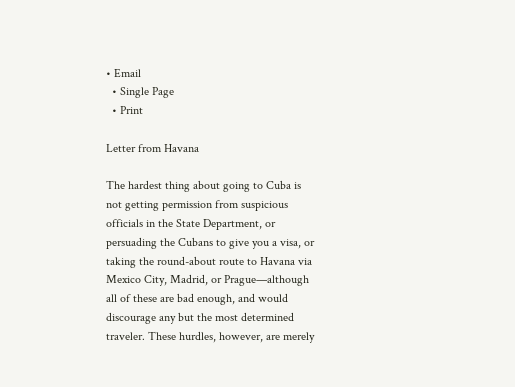• Email
  • Single Page
  • Print

Letter from Havana

The hardest thing about going to Cuba is not getting permission from suspicious officials in the State Department, or persuading the Cubans to give you a visa, or taking the round-about route to Havana via Mexico City, Madrid, or Prague—although all of these are bad enough, and would discourage any but the most determined traveler. These hurdles, however, are merely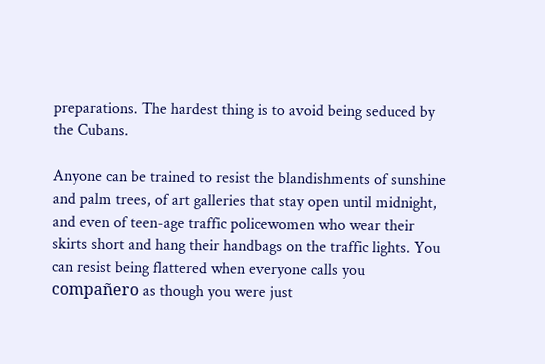preparations. The hardest thing is to avoid being seduced by the Cubans.

Anyone can be trained to resist the blandishments of sunshine and palm trees, of art galleries that stay open until midnight, and even of teen-age traffic policewomen who wear their skirts short and hang their handbags on the traffic lights. You can resist being flattered when everyone calls you compañero as though you were just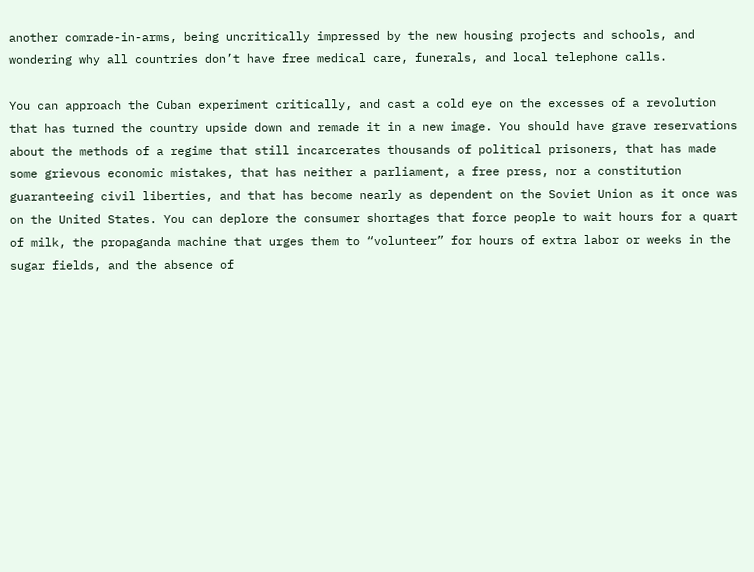another comrade-in-arms, being uncritically impressed by the new housing projects and schools, and wondering why all countries don’t have free medical care, funerals, and local telephone calls.

You can approach the Cuban experiment critically, and cast a cold eye on the excesses of a revolution that has turned the country upside down and remade it in a new image. You should have grave reservations about the methods of a regime that still incarcerates thousands of political prisoners, that has made some grievous economic mistakes, that has neither a parliament, a free press, nor a constitution guaranteeing civil liberties, and that has become nearly as dependent on the Soviet Union as it once was on the United States. You can deplore the consumer shortages that force people to wait hours for a quart of milk, the propaganda machine that urges them to “volunteer” for hours of extra labor or weeks in the sugar fields, and the absence of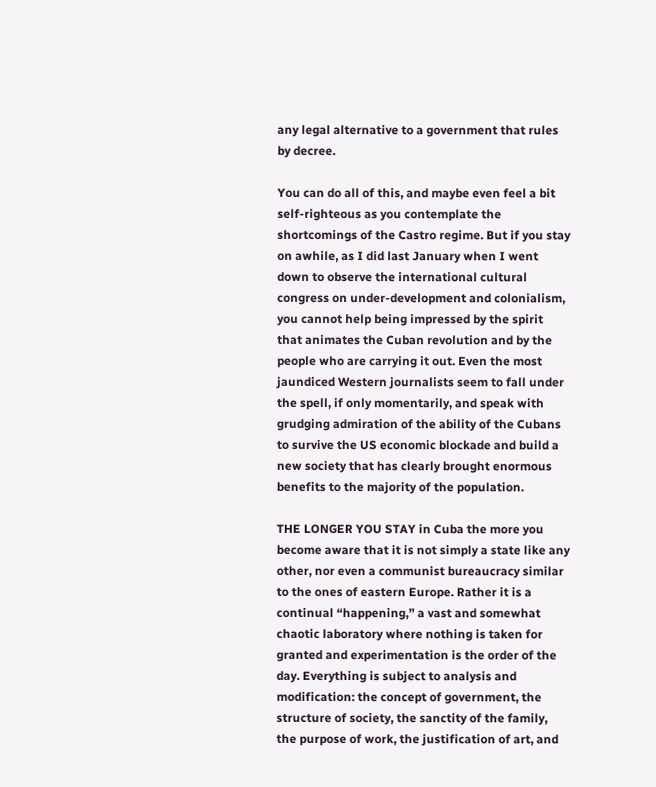any legal alternative to a government that rules by decree.

You can do all of this, and maybe even feel a bit self-righteous as you contemplate the shortcomings of the Castro regime. But if you stay on awhile, as I did last January when I went down to observe the international cultural congress on under-development and colonialism, you cannot help being impressed by the spirit that animates the Cuban revolution and by the people who are carrying it out. Even the most jaundiced Western journalists seem to fall under the spell, if only momentarily, and speak with grudging admiration of the ability of the Cubans to survive the US economic blockade and build a new society that has clearly brought enormous benefits to the majority of the population.

THE LONGER YOU STAY in Cuba the more you become aware that it is not simply a state like any other, nor even a communist bureaucracy similar to the ones of eastern Europe. Rather it is a continual “happening,” a vast and somewhat chaotic laboratory where nothing is taken for granted and experimentation is the order of the day. Everything is subject to analysis and modification: the concept of government, the structure of society, the sanctity of the family, the purpose of work, the justification of art, and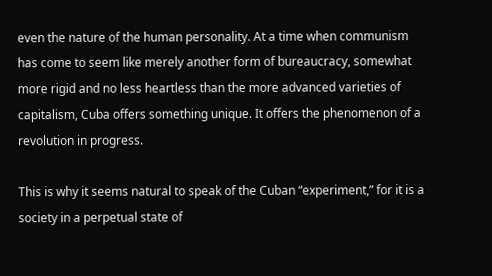even the nature of the human personality. At a time when communism has come to seem like merely another form of bureaucracy, somewhat more rigid and no less heartless than the more advanced varieties of capitalism, Cuba offers something unique. It offers the phenomenon of a revolution in progress.

This is why it seems natural to speak of the Cuban “experiment,” for it is a society in a perpetual state of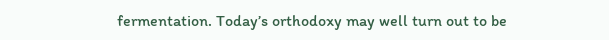fermentation. Today’s orthodoxy may well turn out to be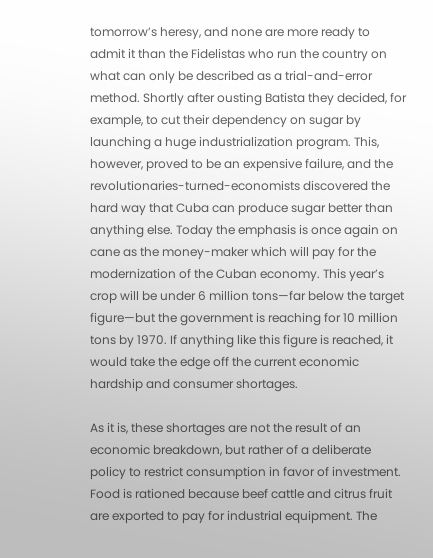tomorrow’s heresy, and none are more ready to admit it than the Fidelistas who run the country on what can only be described as a trial-and-error method. Shortly after ousting Batista they decided, for example, to cut their dependency on sugar by launching a huge industrialization program. This, however, proved to be an expensive failure, and the revolutionaries-turned-economists discovered the hard way that Cuba can produce sugar better than anything else. Today the emphasis is once again on cane as the money-maker which will pay for the modernization of the Cuban economy. This year’s crop will be under 6 million tons—far below the target figure—but the government is reaching for 10 million tons by 1970. If anything like this figure is reached, it would take the edge off the current economic hardship and consumer shortages.

As it is, these shortages are not the result of an economic breakdown, but rather of a deliberate policy to restrict consumption in favor of investment. Food is rationed because beef cattle and citrus fruit are exported to pay for industrial equipment. The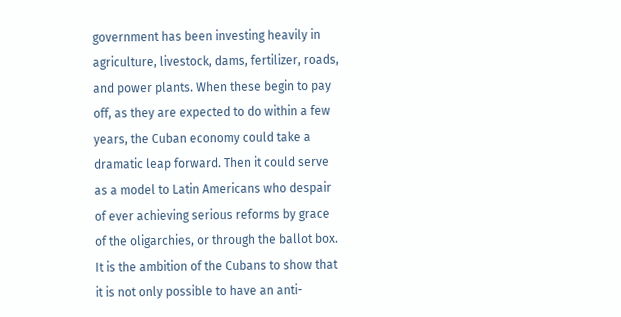government has been investing heavily in agriculture, livestock, dams, fertilizer, roads, and power plants. When these begin to pay off, as they are expected to do within a few years, the Cuban economy could take a dramatic leap forward. Then it could serve as a model to Latin Americans who despair of ever achieving serious reforms by grace of the oligarchies, or through the ballot box. It is the ambition of the Cubans to show that it is not only possible to have an anti-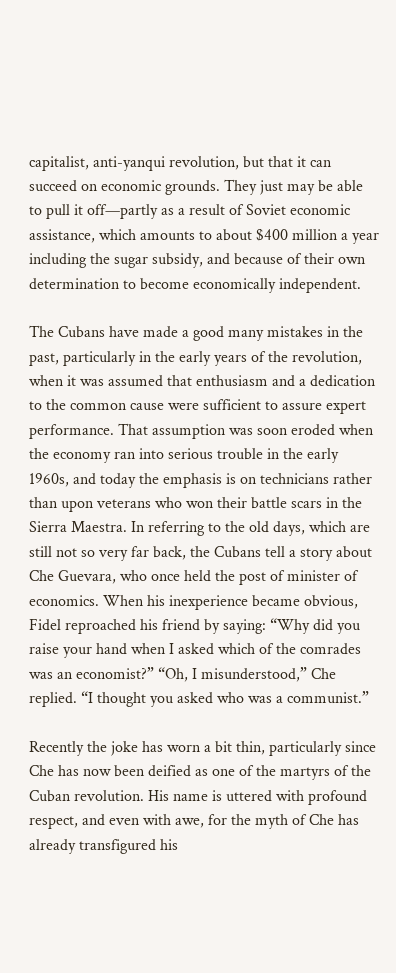capitalist, anti-yanqui revolution, but that it can succeed on economic grounds. They just may be able to pull it off—partly as a result of Soviet economic assistance, which amounts to about $400 million a year including the sugar subsidy, and because of their own determination to become economically independent.

The Cubans have made a good many mistakes in the past, particularly in the early years of the revolution, when it was assumed that enthusiasm and a dedication to the common cause were sufficient to assure expert performance. That assumption was soon eroded when the economy ran into serious trouble in the early 1960s, and today the emphasis is on technicians rather than upon veterans who won their battle scars in the Sierra Maestra. In referring to the old days, which are still not so very far back, the Cubans tell a story about Che Guevara, who once held the post of minister of economics. When his inexperience became obvious, Fidel reproached his friend by saying: “Why did you raise your hand when I asked which of the comrades was an economist?” “Oh, I misunderstood,” Che replied. “I thought you asked who was a communist.”

Recently the joke has worn a bit thin, particularly since Che has now been deified as one of the martyrs of the Cuban revolution. His name is uttered with profound respect, and even with awe, for the myth of Che has already transfigured his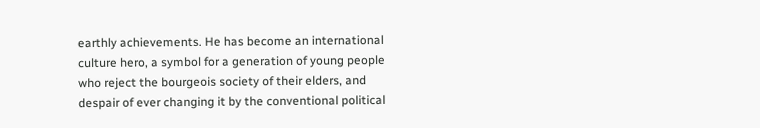earthly achievements. He has become an international culture hero, a symbol for a generation of young people who reject the bourgeois society of their elders, and despair of ever changing it by the conventional political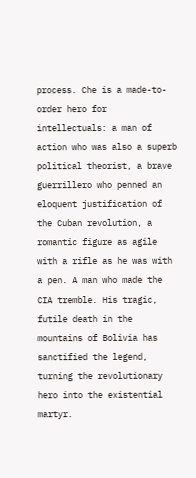process. Che is a made-to-order hero for intellectuals: a man of action who was also a superb political theorist, a brave guerrillero who penned an eloquent justification of the Cuban revolution, a romantic figure as agile with a rifle as he was with a pen. A man who made the CIA tremble. His tragic, futile death in the mountains of Bolivia has sanctified the legend, turning the revolutionary hero into the existential martyr.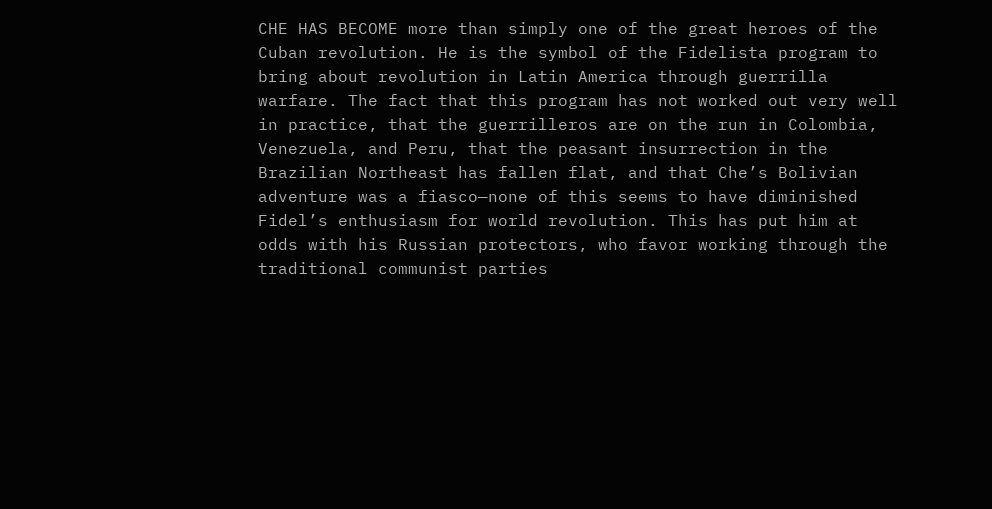CHE HAS BECOME more than simply one of the great heroes of the Cuban revolution. He is the symbol of the Fidelista program to bring about revolution in Latin America through guerrilla warfare. The fact that this program has not worked out very well in practice, that the guerrilleros are on the run in Colombia, Venezuela, and Peru, that the peasant insurrection in the Brazilian Northeast has fallen flat, and that Che’s Bolivian adventure was a fiasco—none of this seems to have diminished Fidel’s enthusiasm for world revolution. This has put him at odds with his Russian protectors, who favor working through the traditional communist parties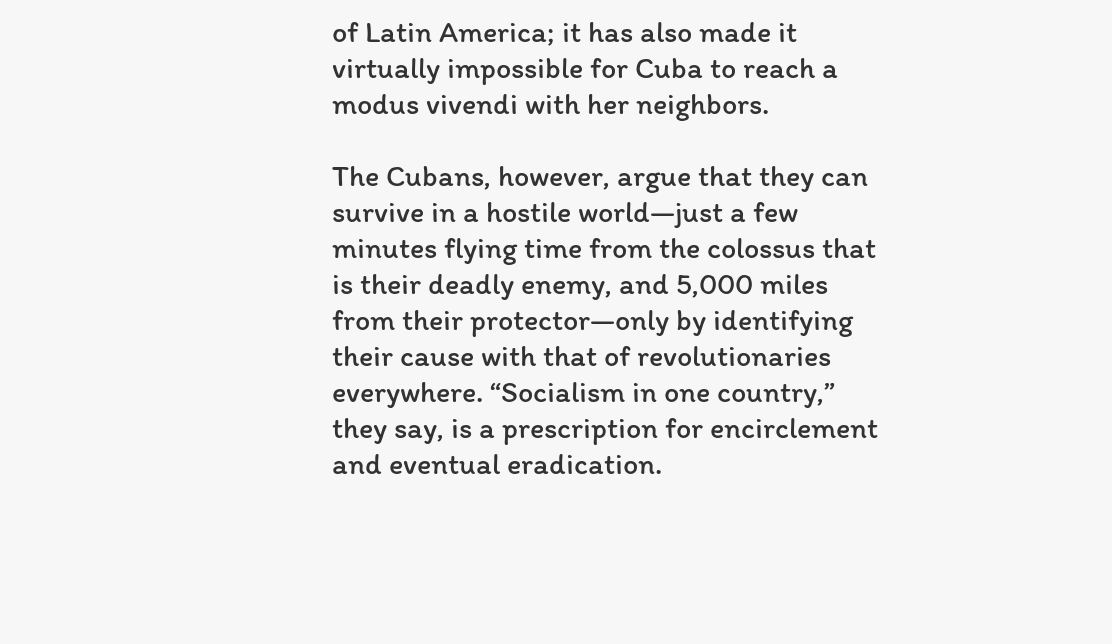of Latin America; it has also made it virtually impossible for Cuba to reach a modus vivendi with her neighbors.

The Cubans, however, argue that they can survive in a hostile world—just a few minutes flying time from the colossus that is their deadly enemy, and 5,000 miles from their protector—only by identifying their cause with that of revolutionaries everywhere. “Socialism in one country,” they say, is a prescription for encirclement and eventual eradication.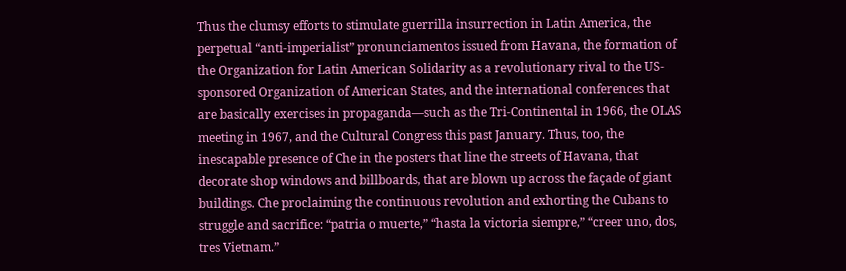Thus the clumsy efforts to stimulate guerrilla insurrection in Latin America, the perpetual “anti-imperialist” pronunciamentos issued from Havana, the formation of the Organization for Latin American Solidarity as a revolutionary rival to the US-sponsored Organization of American States, and the international conferences that are basically exercises in propaganda—such as the Tri-Continental in 1966, the OLAS meeting in 1967, and the Cultural Congress this past January. Thus, too, the inescapable presence of Che in the posters that line the streets of Havana, that decorate shop windows and billboards, that are blown up across the façade of giant buildings. Che proclaiming the continuous revolution and exhorting the Cubans to struggle and sacrifice: “patria o muerte,” “hasta la victoria siempre,” “creer uno, dos, tres Vietnam.”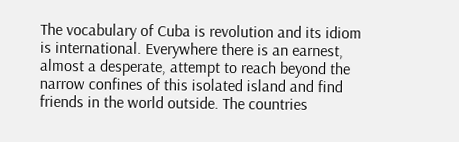The vocabulary of Cuba is revolution and its idiom is international. Everywhere there is an earnest, almost a desperate, attempt to reach beyond the narrow confines of this isolated island and find friends in the world outside. The countries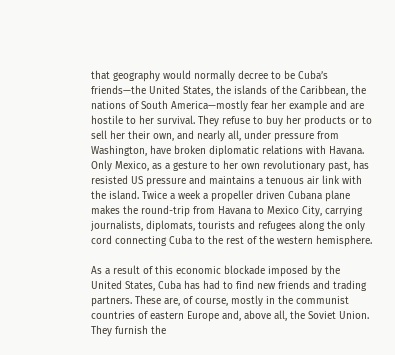that geography would normally decree to be Cuba’s friends—the United States, the islands of the Caribbean, the nations of South America—mostly fear her example and are hostile to her survival. They refuse to buy her products or to sell her their own, and nearly all, under pressure from Washington, have broken diplomatic relations with Havana. Only Mexico, as a gesture to her own revolutionary past, has resisted US pressure and maintains a tenuous air link with the island. Twice a week a propeller driven Cubana plane makes the round-trip from Havana to Mexico City, carrying journalists, diplomats, tourists and refugees along the only cord connecting Cuba to the rest of the western hemisphere.

As a result of this economic blockade imposed by the United States, Cuba has had to find new friends and trading partners. These are, of course, mostly in the communist countries of eastern Europe and, above all, the Soviet Union. They furnish the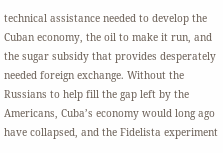technical assistance needed to develop the Cuban economy, the oil to make it run, and the sugar subsidy that provides desperately needed foreign exchange. Without the Russians to help fill the gap left by the Americans, Cuba’s economy would long ago have collapsed, and the Fidelista experiment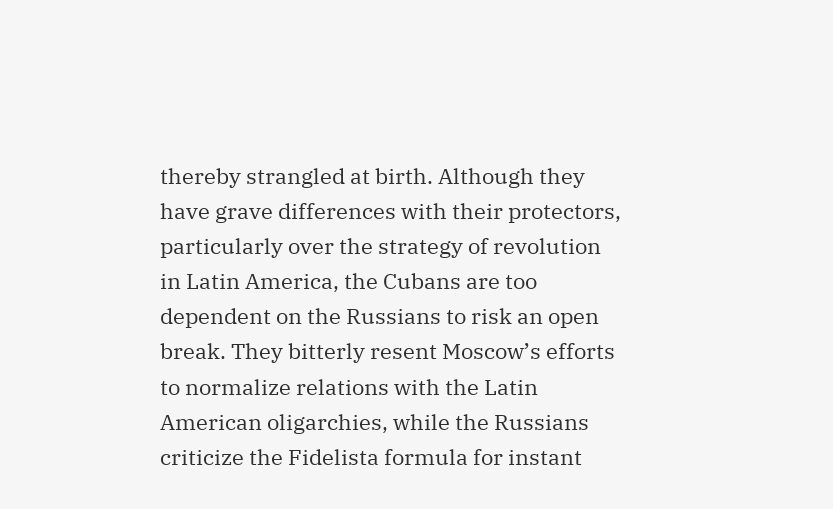thereby strangled at birth. Although they have grave differences with their protectors, particularly over the strategy of revolution in Latin America, the Cubans are too dependent on the Russians to risk an open break. They bitterly resent Moscow’s efforts to normalize relations with the Latin American oligarchies, while the Russians criticize the Fidelista formula for instant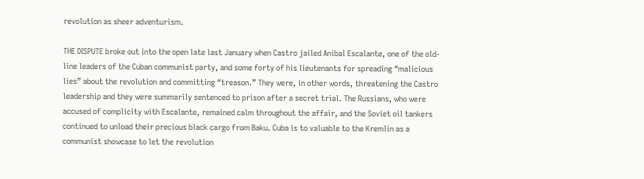revolution as sheer adventurism.

THE DISPUTE broke out into the open late last January when Castro jailed Anibal Escalante, one of the old-line leaders of the Cuban communist party, and some forty of his lieutenants for spreading “malicious lies” about the revolution and committing “treason.” They were, in other words, threatening the Castro leadership and they were summarily sentenced to prison after a secret trial. The Russians, who were accused of complicity with Escalante, remained calm throughout the affair, and the Soviet oil tankers continued to unload their precious black cargo from Baku. Cuba is to valuable to the Kremlin as a communist showcase to let the revolution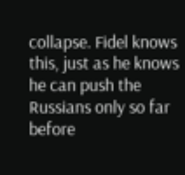collapse. Fidel knows this, just as he knows he can push the Russians only so far before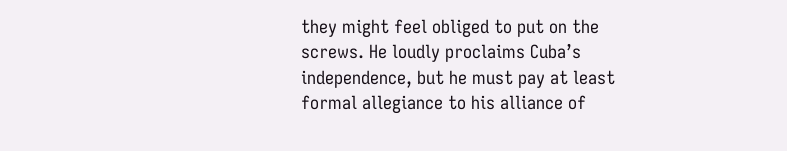they might feel obliged to put on the screws. He loudly proclaims Cuba’s independence, but he must pay at least formal allegiance to his alliance of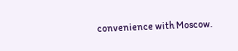convenience with Moscow.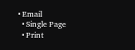• Email
  • Single Page
  • Print